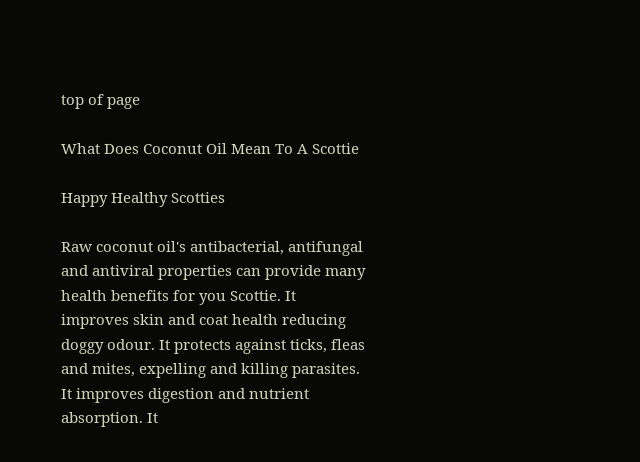top of page

What Does Coconut Oil Mean To A Scottie

Happy Healthy Scotties

Raw coconut oil's antibacterial, antifungal and antiviral properties can provide many health benefits for you Scottie. It improves skin and coat health reducing doggy odour. It protects against ticks, fleas and mites, expelling and killing parasites. It improves digestion and nutrient absorption. It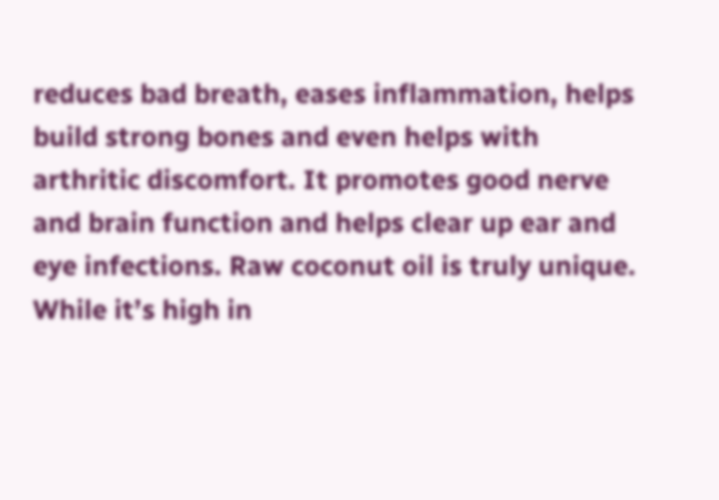reduces bad breath, eases inflammation, helps build strong bones and even helps with arthritic discomfort. It promotes good nerve and brain function and helps clear up ear and eye infections. Raw coconut oil is truly unique. While it’s high in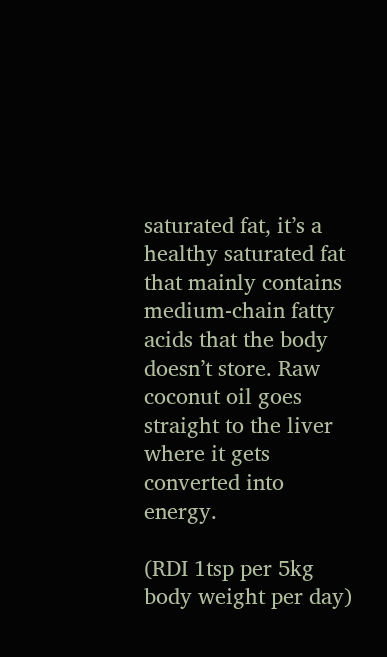saturated fat, it’s a healthy saturated fat that mainly contains medium-chain fatty acids that the body doesn’t store. Raw coconut oil goes straight to the liver where it gets converted into energy.

(RDI 1tsp per 5kg body weight per day)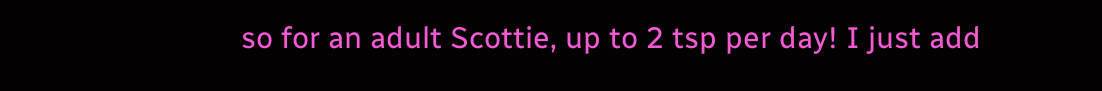so for an adult Scottie, up to 2 tsp per day! I just add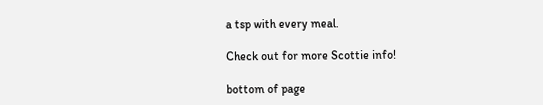a tsp with every meal.

Check out for more Scottie info!

bottom of page